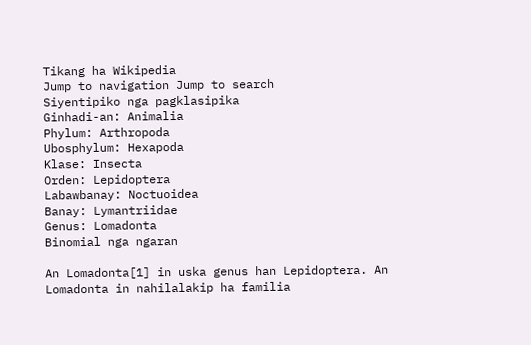Tikang ha Wikipedia
Jump to navigation Jump to search
Siyentipiko nga pagklasipika
Ginhadi-an: Animalia
Phylum: Arthropoda
Ubosphylum: Hexapoda
Klase: Insecta
Orden: Lepidoptera
Labawbanay: Noctuoidea
Banay: Lymantriidae
Genus: Lomadonta
Binomial nga ngaran

An Lomadonta[1] in uska genus han Lepidoptera. An Lomadonta in nahilalakip ha familia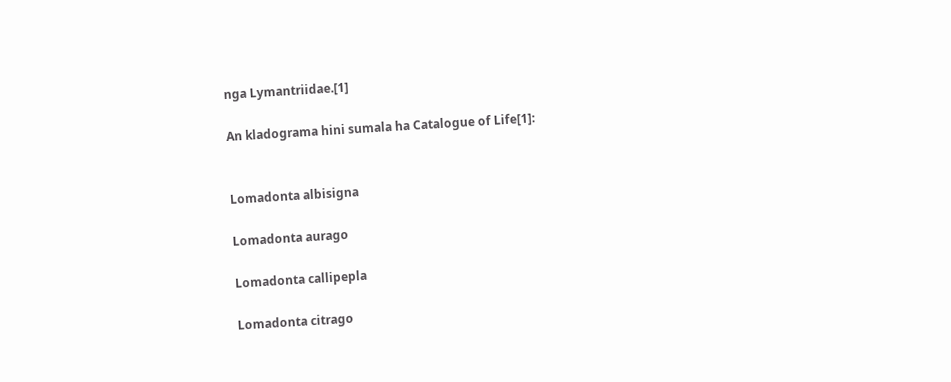nga Lymantriidae.[1]

An kladograma hini sumala ha Catalogue of Life[1]:


Lomadonta albisigna

Lomadonta aurago

Lomadonta callipepla

Lomadonta citrago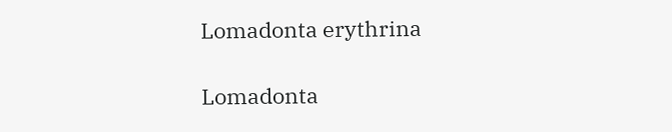Lomadonta erythrina

Lomadonta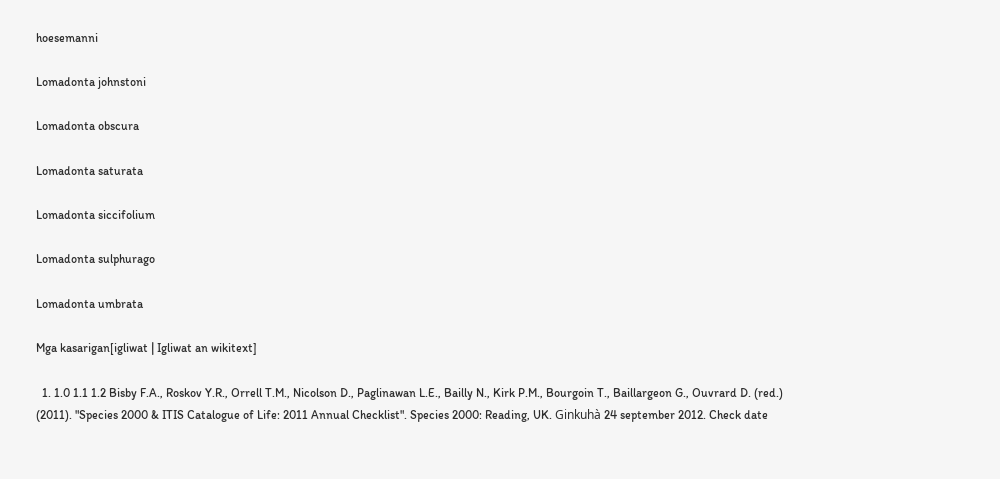hoesemanni

Lomadonta johnstoni

Lomadonta obscura

Lomadonta saturata

Lomadonta siccifolium

Lomadonta sulphurago

Lomadonta umbrata

Mga kasarigan[igliwat | Igliwat an wikitext]

  1. 1.0 1.1 1.2 Bisby F.A., Roskov Y.R., Orrell T.M., Nicolson D., Paglinawan L.E., Bailly N., Kirk P.M., Bourgoin T., Baillargeon G., Ouvrard D. (red.) (2011). "Species 2000 & ITIS Catalogue of Life: 2011 Annual Checklist". Species 2000: Reading, UK. Ginkuhà 24 september 2012. Check date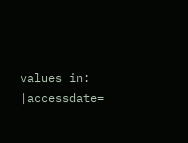values in: |accessdate=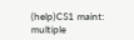(help)CS1 maint: multiple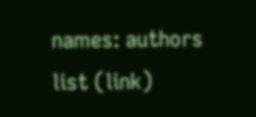names: authors list (link)